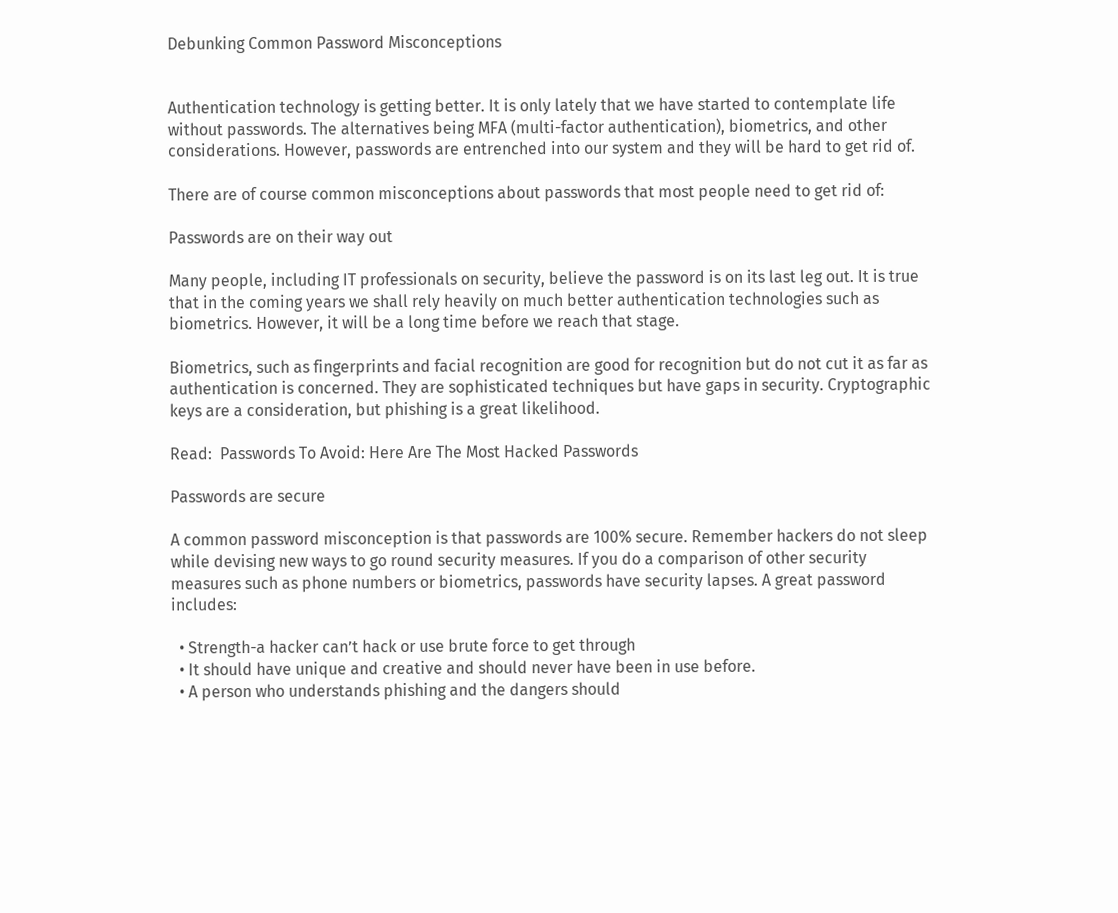Debunking Common Password Misconceptions


Authentication technology is getting better. It is only lately that we have started to contemplate life without passwords. The alternatives being MFA (multi-factor authentication), biometrics, and other considerations. However, passwords are entrenched into our system and they will be hard to get rid of.

There are of course common misconceptions about passwords that most people need to get rid of:

Passwords are on their way out

Many people, including IT professionals on security, believe the password is on its last leg out. It is true that in the coming years we shall rely heavily on much better authentication technologies such as biometrics. However, it will be a long time before we reach that stage.

Biometrics, such as fingerprints and facial recognition are good for recognition but do not cut it as far as authentication is concerned. They are sophisticated techniques but have gaps in security. Cryptographic keys are a consideration, but phishing is a great likelihood.

Read:  Passwords To Avoid: Here Are The Most Hacked Passwords

Passwords are secure

A common password misconception is that passwords are 100% secure. Remember hackers do not sleep while devising new ways to go round security measures. If you do a comparison of other security measures such as phone numbers or biometrics, passwords have security lapses. A great password includes:

  • Strength-a hacker can’t hack or use brute force to get through
  • It should have unique and creative and should never have been in use before.
  • A person who understands phishing and the dangers should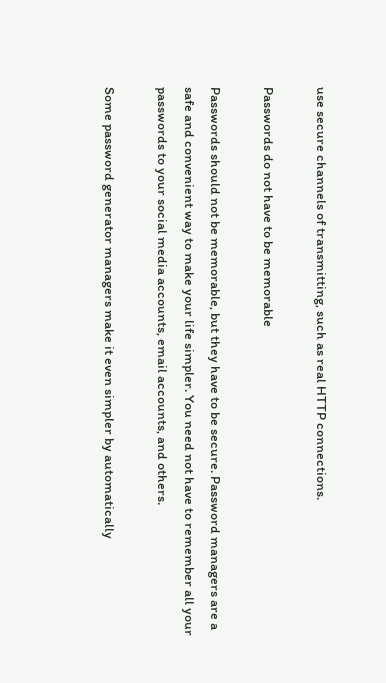use secure channels of transmitting, such as real HTTP connections.

Passwords do not have to be memorable

Passwords should not be memorable, but they have to be secure. Password managers are a safe and convenient way to make your life simpler. You need not have to remember all your passwords to your social media accounts, email accounts, and others.

Some password generator managers make it even simpler by automatically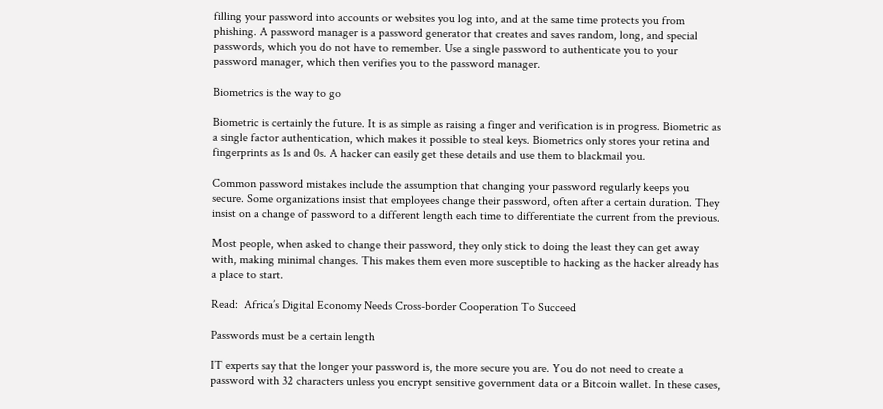filling your password into accounts or websites you log into, and at the same time protects you from phishing. A password manager is a password generator that creates and saves random, long, and special passwords, which you do not have to remember. Use a single password to authenticate you to your password manager, which then verifies you to the password manager.

Biometrics is the way to go

Biometric is certainly the future. It is as simple as raising a finger and verification is in progress. Biometric as a single factor authentication, which makes it possible to steal keys. Biometrics only stores your retina and fingerprints as 1s and 0s. A hacker can easily get these details and use them to blackmail you.

Common password mistakes include the assumption that changing your password regularly keeps you secure. Some organizations insist that employees change their password, often after a certain duration. They insist on a change of password to a different length each time to differentiate the current from the previous.

Most people, when asked to change their password, they only stick to doing the least they can get away with, making minimal changes. This makes them even more susceptible to hacking as the hacker already has a place to start.

Read:  Africa’s Digital Economy Needs Cross-border Cooperation To Succeed

Passwords must be a certain length

IT experts say that the longer your password is, the more secure you are. You do not need to create a password with 32 characters unless you encrypt sensitive government data or a Bitcoin wallet. In these cases,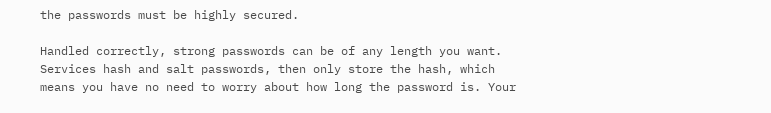the passwords must be highly secured.

Handled correctly, strong passwords can be of any length you want. Services hash and salt passwords, then only store the hash, which means you have no need to worry about how long the password is. Your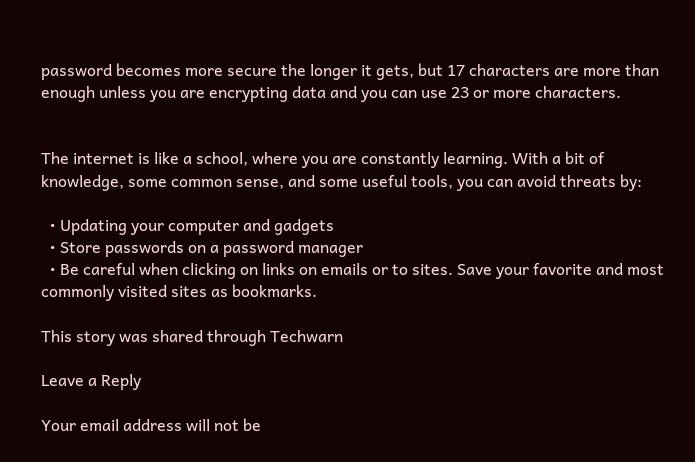password becomes more secure the longer it gets, but 17 characters are more than enough unless you are encrypting data and you can use 23 or more characters.


The internet is like a school, where you are constantly learning. With a bit of knowledge, some common sense, and some useful tools, you can avoid threats by:

  • Updating your computer and gadgets
  • Store passwords on a password manager
  • Be careful when clicking on links on emails or to sites. Save your favorite and most commonly visited sites as bookmarks.

This story was shared through Techwarn

Leave a Reply

Your email address will not be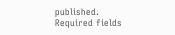published. Required fields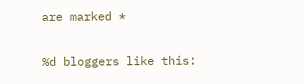are marked *

%d bloggers like this: